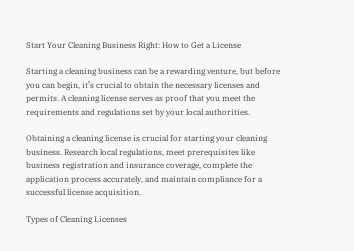Start Your Cleaning Business Right: How to Get a License

Starting a cleaning business can be a rewarding venture, but before you can begin, it’s crucial to obtain the necessary licenses and permits. A cleaning license serves as proof that you meet the requirements and regulations set by your local authorities.

Obtaining a cleaning license is crucial for starting your cleaning business. Research local regulations, meet prerequisites like business registration and insurance coverage, complete the application process accurately, and maintain compliance for a successful license acquisition.

Types of Cleaning Licenses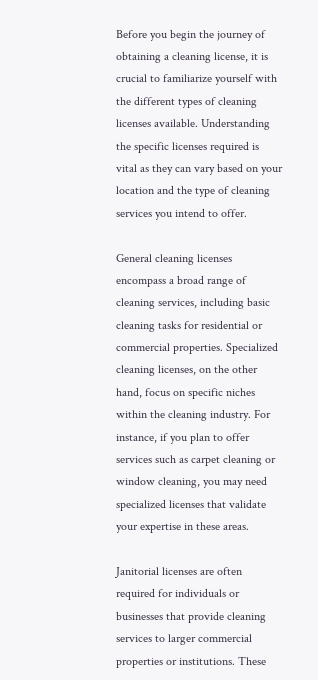Before you begin the journey of obtaining a cleaning license, it is crucial to familiarize yourself with the different types of cleaning licenses available. Understanding the specific licenses required is vital as they can vary based on your location and the type of cleaning services you intend to offer.

General cleaning licenses encompass a broad range of cleaning services, including basic cleaning tasks for residential or commercial properties. Specialized cleaning licenses, on the other hand, focus on specific niches within the cleaning industry. For instance, if you plan to offer services such as carpet cleaning or window cleaning, you may need specialized licenses that validate your expertise in these areas.

Janitorial licenses are often required for individuals or businesses that provide cleaning services to larger commercial properties or institutions. These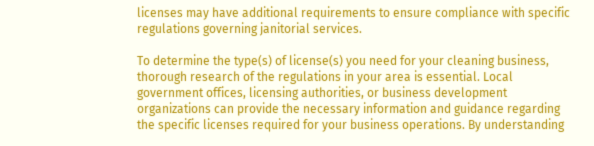licenses may have additional requirements to ensure compliance with specific regulations governing janitorial services.

To determine the type(s) of license(s) you need for your cleaning business, thorough research of the regulations in your area is essential. Local government offices, licensing authorities, or business development organizations can provide the necessary information and guidance regarding the specific licenses required for your business operations. By understanding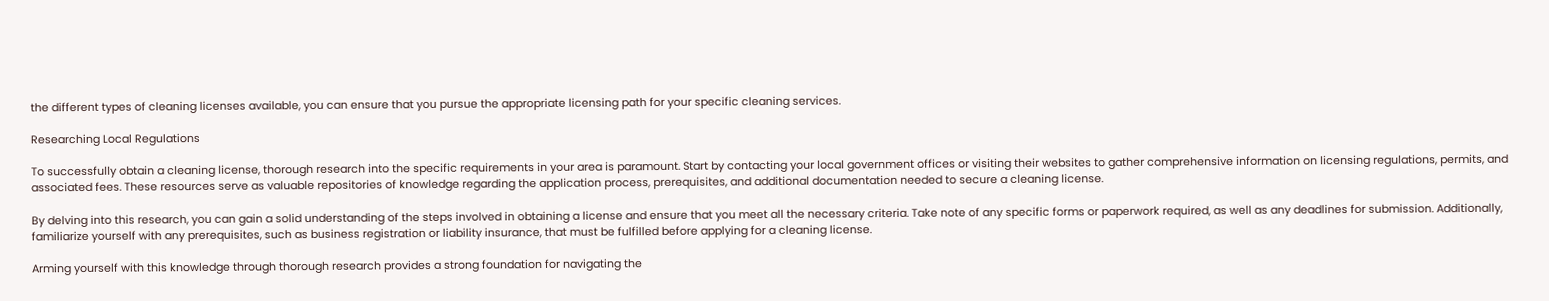the different types of cleaning licenses available, you can ensure that you pursue the appropriate licensing path for your specific cleaning services.

Researching Local Regulations

To successfully obtain a cleaning license, thorough research into the specific requirements in your area is paramount. Start by contacting your local government offices or visiting their websites to gather comprehensive information on licensing regulations, permits, and associated fees. These resources serve as valuable repositories of knowledge regarding the application process, prerequisites, and additional documentation needed to secure a cleaning license.

By delving into this research, you can gain a solid understanding of the steps involved in obtaining a license and ensure that you meet all the necessary criteria. Take note of any specific forms or paperwork required, as well as any deadlines for submission. Additionally, familiarize yourself with any prerequisites, such as business registration or liability insurance, that must be fulfilled before applying for a cleaning license.

Arming yourself with this knowledge through thorough research provides a strong foundation for navigating the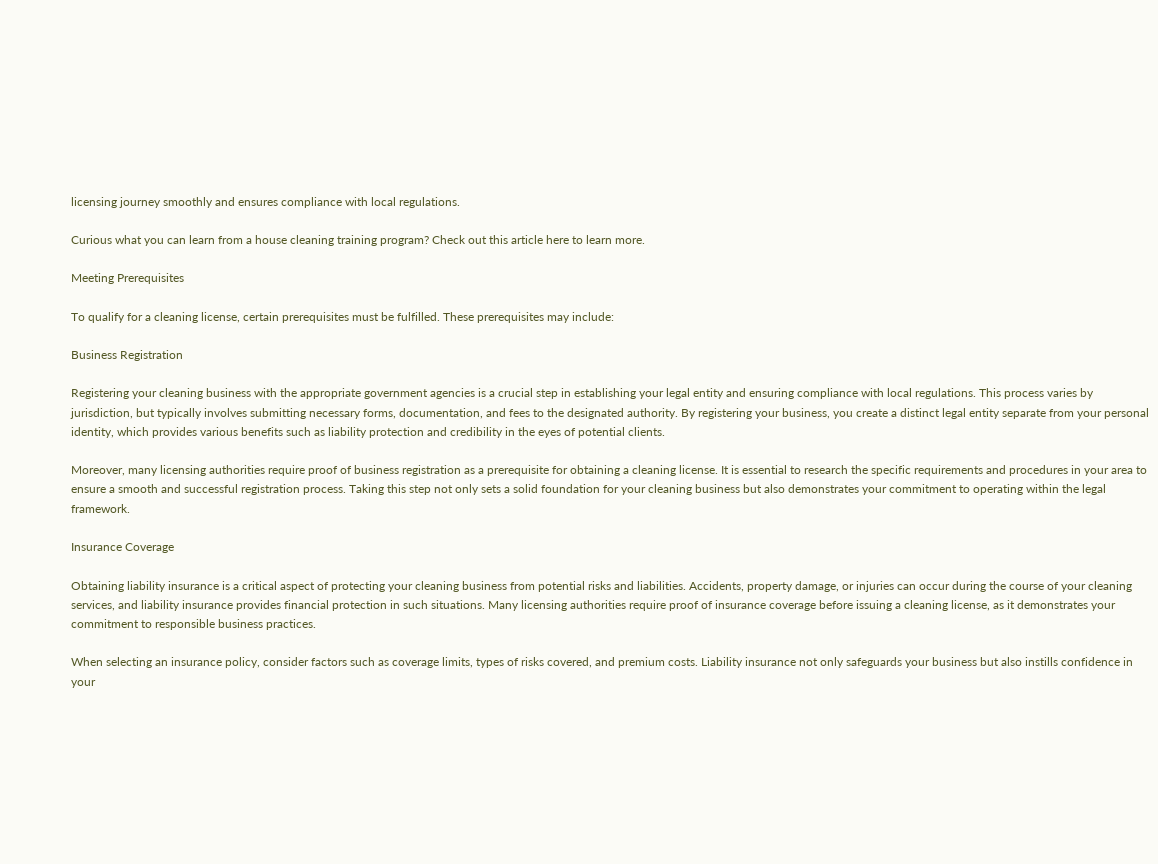licensing journey smoothly and ensures compliance with local regulations.

Curious what you can learn from a house cleaning training program? Check out this article here to learn more.

Meeting Prerequisites

To qualify for a cleaning license, certain prerequisites must be fulfilled. These prerequisites may include:

Business Registration

Registering your cleaning business with the appropriate government agencies is a crucial step in establishing your legal entity and ensuring compliance with local regulations. This process varies by jurisdiction, but typically involves submitting necessary forms, documentation, and fees to the designated authority. By registering your business, you create a distinct legal entity separate from your personal identity, which provides various benefits such as liability protection and credibility in the eyes of potential clients.

Moreover, many licensing authorities require proof of business registration as a prerequisite for obtaining a cleaning license. It is essential to research the specific requirements and procedures in your area to ensure a smooth and successful registration process. Taking this step not only sets a solid foundation for your cleaning business but also demonstrates your commitment to operating within the legal framework.

Insurance Coverage

Obtaining liability insurance is a critical aspect of protecting your cleaning business from potential risks and liabilities. Accidents, property damage, or injuries can occur during the course of your cleaning services, and liability insurance provides financial protection in such situations. Many licensing authorities require proof of insurance coverage before issuing a cleaning license, as it demonstrates your commitment to responsible business practices.

When selecting an insurance policy, consider factors such as coverage limits, types of risks covered, and premium costs. Liability insurance not only safeguards your business but also instills confidence in your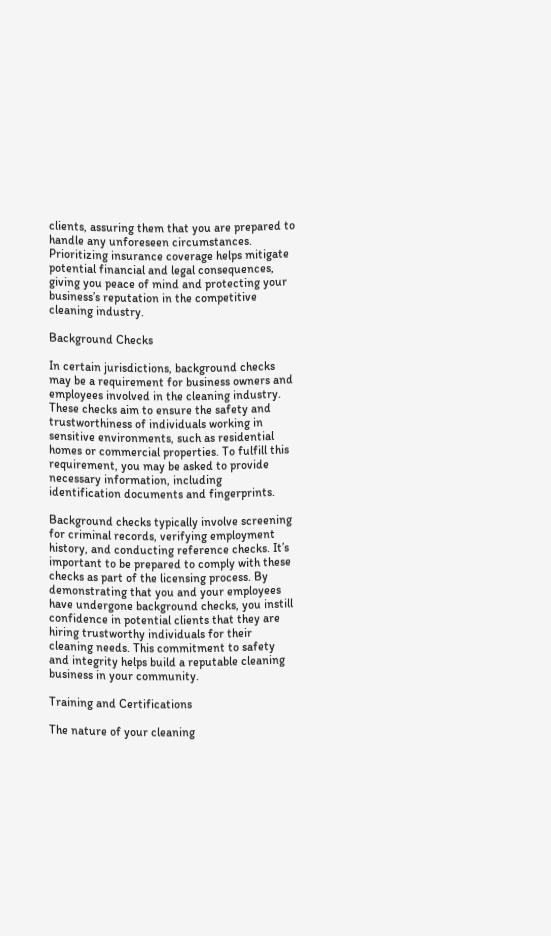clients, assuring them that you are prepared to handle any unforeseen circumstances. Prioritizing insurance coverage helps mitigate potential financial and legal consequences, giving you peace of mind and protecting your business’s reputation in the competitive cleaning industry.

Background Checks

In certain jurisdictions, background checks may be a requirement for business owners and employees involved in the cleaning industry. These checks aim to ensure the safety and trustworthiness of individuals working in sensitive environments, such as residential homes or commercial properties. To fulfill this requirement, you may be asked to provide necessary information, including identification documents and fingerprints.

Background checks typically involve screening for criminal records, verifying employment history, and conducting reference checks. It’s important to be prepared to comply with these checks as part of the licensing process. By demonstrating that you and your employees have undergone background checks, you instill confidence in potential clients that they are hiring trustworthy individuals for their cleaning needs. This commitment to safety and integrity helps build a reputable cleaning business in your community.

Training and Certifications

The nature of your cleaning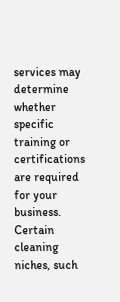services may determine whether specific training or certifications are required for your business. Certain cleaning niches, such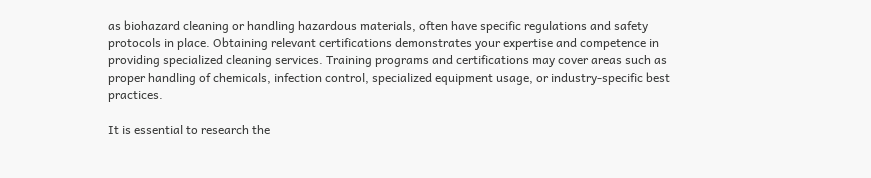as biohazard cleaning or handling hazardous materials, often have specific regulations and safety protocols in place. Obtaining relevant certifications demonstrates your expertise and competence in providing specialized cleaning services. Training programs and certifications may cover areas such as proper handling of chemicals, infection control, specialized equipment usage, or industry-specific best practices.

It is essential to research the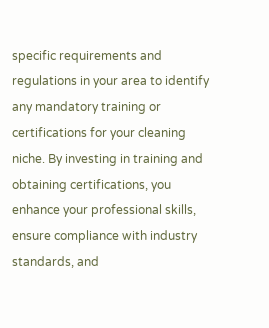specific requirements and regulations in your area to identify any mandatory training or certifications for your cleaning niche. By investing in training and obtaining certifications, you enhance your professional skills, ensure compliance with industry standards, and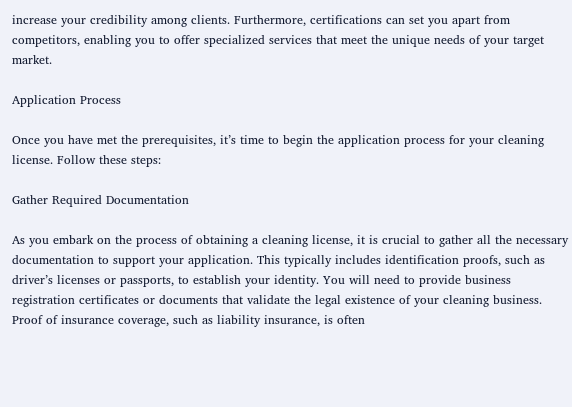increase your credibility among clients. Furthermore, certifications can set you apart from competitors, enabling you to offer specialized services that meet the unique needs of your target market.

Application Process

Once you have met the prerequisites, it’s time to begin the application process for your cleaning license. Follow these steps:

Gather Required Documentation

As you embark on the process of obtaining a cleaning license, it is crucial to gather all the necessary documentation to support your application. This typically includes identification proofs, such as driver’s licenses or passports, to establish your identity. You will need to provide business registration certificates or documents that validate the legal existence of your cleaning business. Proof of insurance coverage, such as liability insurance, is often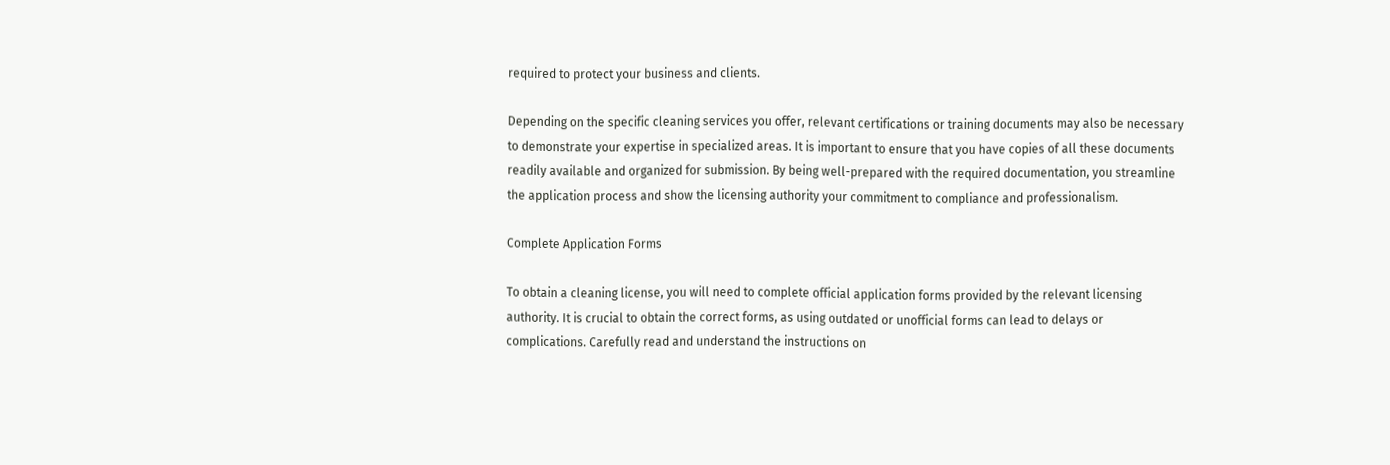required to protect your business and clients.

Depending on the specific cleaning services you offer, relevant certifications or training documents may also be necessary to demonstrate your expertise in specialized areas. It is important to ensure that you have copies of all these documents readily available and organized for submission. By being well-prepared with the required documentation, you streamline the application process and show the licensing authority your commitment to compliance and professionalism.

Complete Application Forms

To obtain a cleaning license, you will need to complete official application forms provided by the relevant licensing authority. It is crucial to obtain the correct forms, as using outdated or unofficial forms can lead to delays or complications. Carefully read and understand the instructions on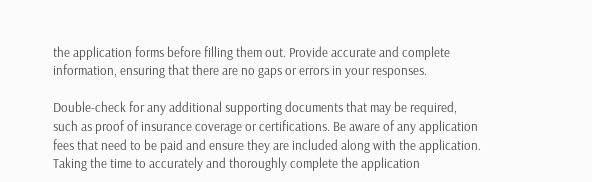the application forms before filling them out. Provide accurate and complete information, ensuring that there are no gaps or errors in your responses.

Double-check for any additional supporting documents that may be required, such as proof of insurance coverage or certifications. Be aware of any application fees that need to be paid and ensure they are included along with the application. Taking the time to accurately and thoroughly complete the application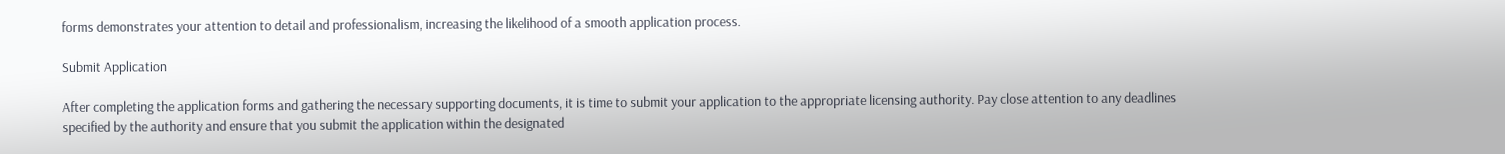forms demonstrates your attention to detail and professionalism, increasing the likelihood of a smooth application process.

Submit Application

After completing the application forms and gathering the necessary supporting documents, it is time to submit your application to the appropriate licensing authority. Pay close attention to any deadlines specified by the authority and ensure that you submit the application within the designated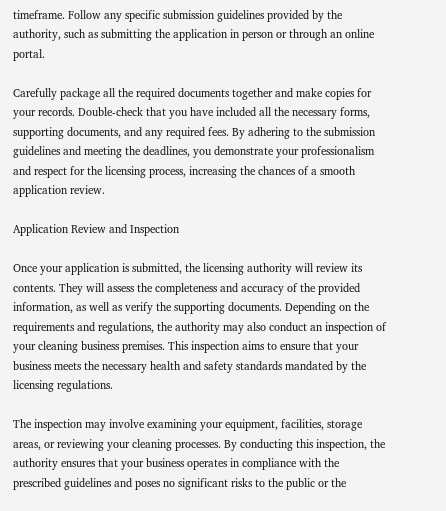timeframe. Follow any specific submission guidelines provided by the authority, such as submitting the application in person or through an online portal.

Carefully package all the required documents together and make copies for your records. Double-check that you have included all the necessary forms, supporting documents, and any required fees. By adhering to the submission guidelines and meeting the deadlines, you demonstrate your professionalism and respect for the licensing process, increasing the chances of a smooth application review.

Application Review and Inspection

Once your application is submitted, the licensing authority will review its contents. They will assess the completeness and accuracy of the provided information, as well as verify the supporting documents. Depending on the requirements and regulations, the authority may also conduct an inspection of your cleaning business premises. This inspection aims to ensure that your business meets the necessary health and safety standards mandated by the licensing regulations.

The inspection may involve examining your equipment, facilities, storage areas, or reviewing your cleaning processes. By conducting this inspection, the authority ensures that your business operates in compliance with the prescribed guidelines and poses no significant risks to the public or the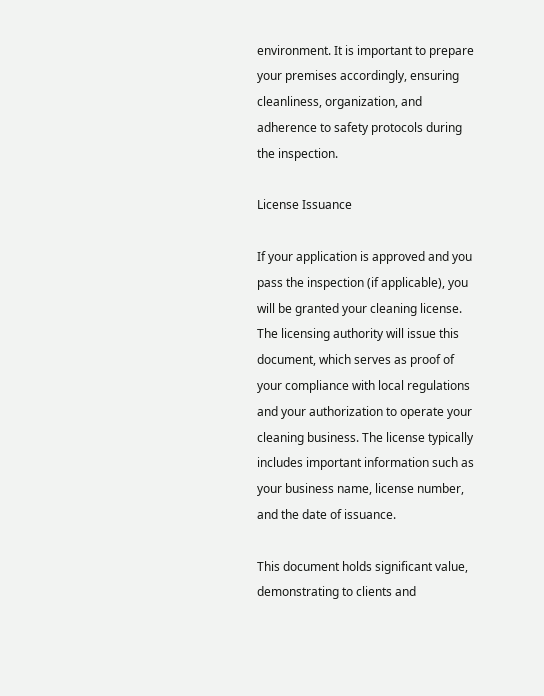environment. It is important to prepare your premises accordingly, ensuring cleanliness, organization, and adherence to safety protocols during the inspection.

License Issuance

If your application is approved and you pass the inspection (if applicable), you will be granted your cleaning license. The licensing authority will issue this document, which serves as proof of your compliance with local regulations and your authorization to operate your cleaning business. The license typically includes important information such as your business name, license number, and the date of issuance.

This document holds significant value, demonstrating to clients and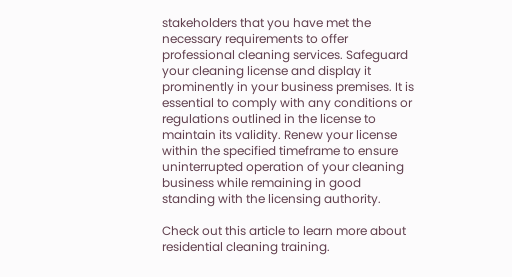stakeholders that you have met the necessary requirements to offer professional cleaning services. Safeguard your cleaning license and display it prominently in your business premises. It is essential to comply with any conditions or regulations outlined in the license to maintain its validity. Renew your license within the specified timeframe to ensure uninterrupted operation of your cleaning business while remaining in good standing with the licensing authority.

Check out this article to learn more about residential cleaning training.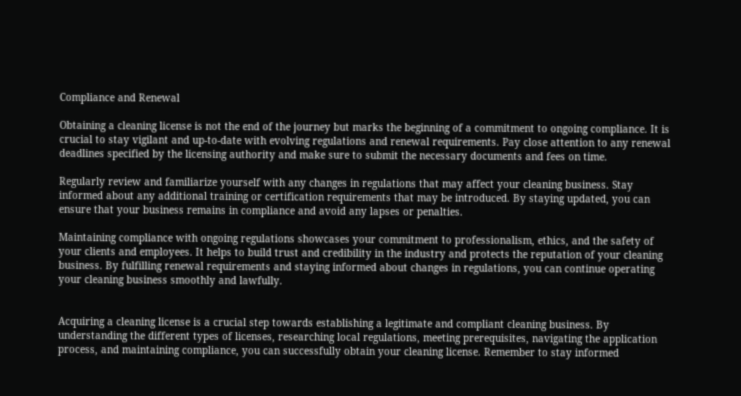Compliance and Renewal

Obtaining a cleaning license is not the end of the journey but marks the beginning of a commitment to ongoing compliance. It is crucial to stay vigilant and up-to-date with evolving regulations and renewal requirements. Pay close attention to any renewal deadlines specified by the licensing authority and make sure to submit the necessary documents and fees on time.

Regularly review and familiarize yourself with any changes in regulations that may affect your cleaning business. Stay informed about any additional training or certification requirements that may be introduced. By staying updated, you can ensure that your business remains in compliance and avoid any lapses or penalties.

Maintaining compliance with ongoing regulations showcases your commitment to professionalism, ethics, and the safety of your clients and employees. It helps to build trust and credibility in the industry and protects the reputation of your cleaning business. By fulfilling renewal requirements and staying informed about changes in regulations, you can continue operating your cleaning business smoothly and lawfully.


Acquiring a cleaning license is a crucial step towards establishing a legitimate and compliant cleaning business. By understanding the different types of licenses, researching local regulations, meeting prerequisites, navigating the application process, and maintaining compliance, you can successfully obtain your cleaning license. Remember to stay informed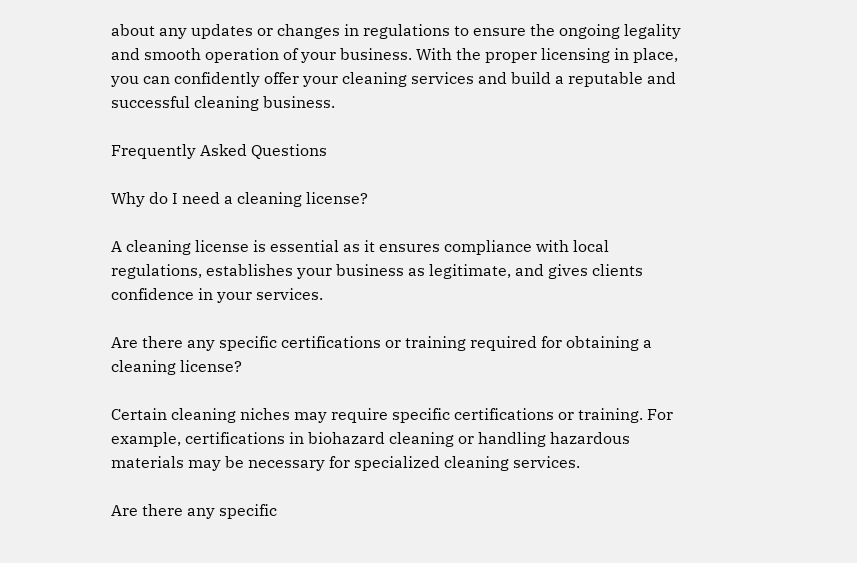about any updates or changes in regulations to ensure the ongoing legality and smooth operation of your business. With the proper licensing in place, you can confidently offer your cleaning services and build a reputable and successful cleaning business.

Frequently Asked Questions

Why do I need a cleaning license?

A cleaning license is essential as it ensures compliance with local regulations, establishes your business as legitimate, and gives clients confidence in your services.

Are there any specific certifications or training required for obtaining a cleaning license?

Certain cleaning niches may require specific certifications or training. For example, certifications in biohazard cleaning or handling hazardous materials may be necessary for specialized cleaning services.

Are there any specific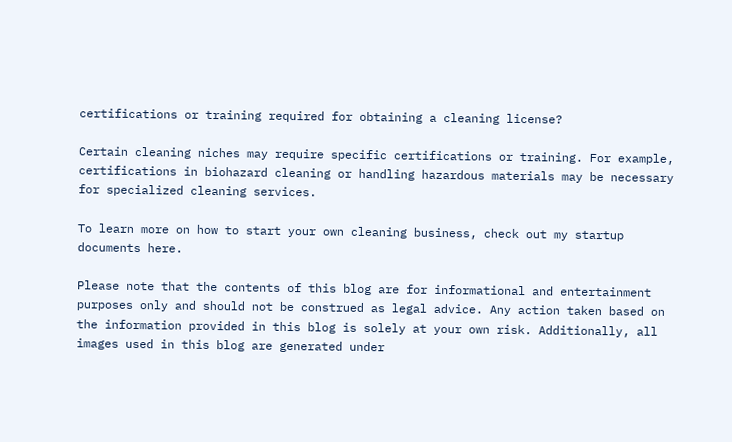certifications or training required for obtaining a cleaning license?

Certain cleaning niches may require specific certifications or training. For example, certifications in biohazard cleaning or handling hazardous materials may be necessary for specialized cleaning services.

To learn more on how to start your own cleaning business, check out my startup documents here.

Please note that the contents of this blog are for informational and entertainment purposes only and should not be construed as legal advice. Any action taken based on the information provided in this blog is solely at your own risk. Additionally, all images used in this blog are generated under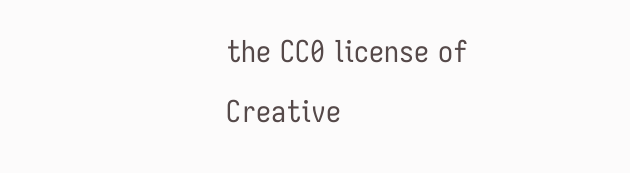the CC0 license of Creative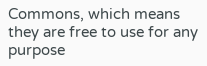Commons, which means they are free to use for any purpose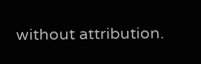without attribution.